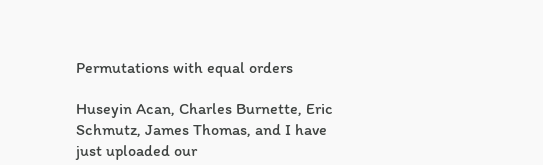Permutations with equal orders

Huseyin Acan, Charles Burnette, Eric Schmutz, James Thomas, and I have just uploaded our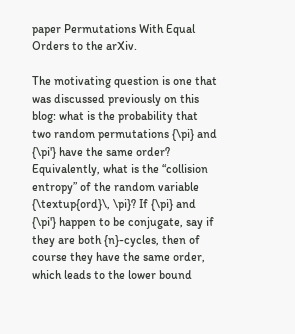paper Permutations With Equal Orders to the arXiv.

The motivating question is one that was discussed previously on this blog: what is the probability that two random permutations {\pi} and {\pi'} have the same order? Equivalently, what is the “collision entropy” of the random variable {\textup{ord}\, \pi}? If {\pi} and {\pi'} happen to be conjugate, say if they are both {n}-cycles, then of course they have the same order, which leads to the lower bound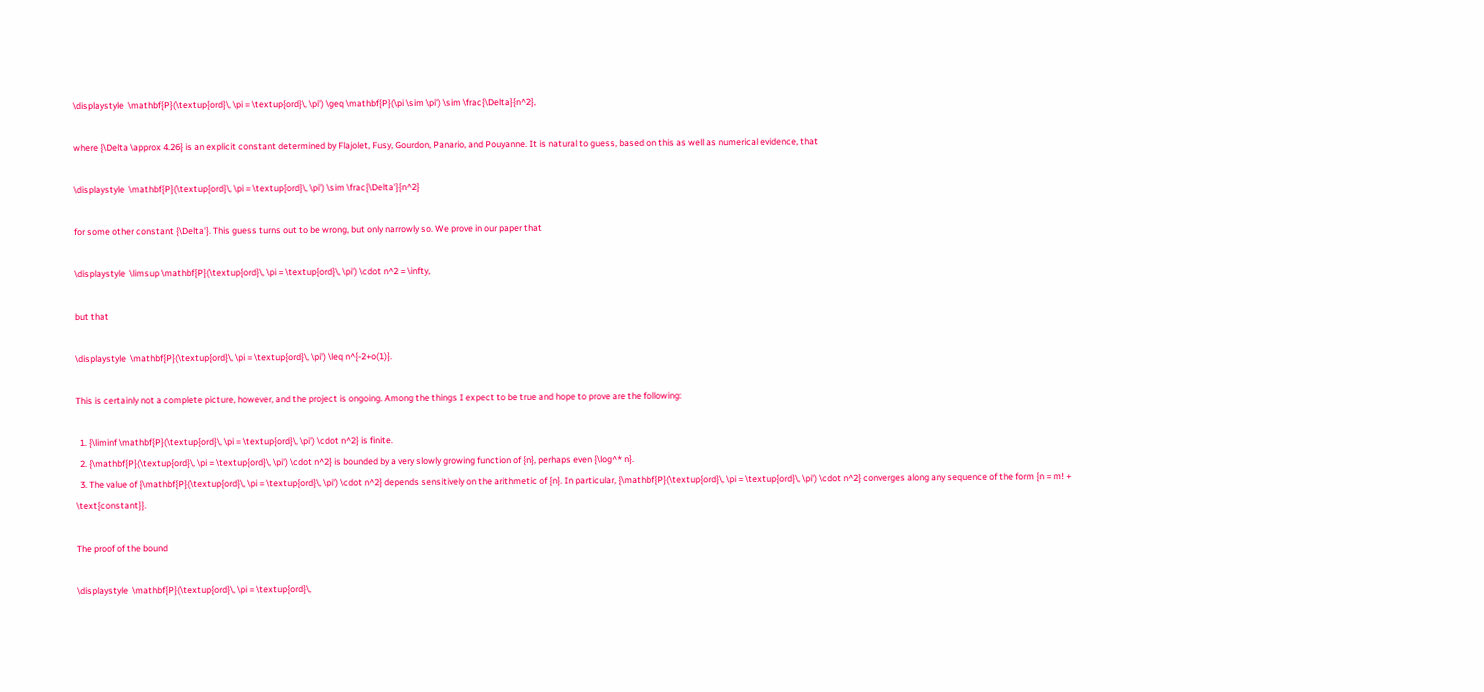\displaystyle  \mathbf{P}(\textup{ord}\, \pi = \textup{ord}\, \pi') \geq \mathbf{P}(\pi \sim \pi') \sim \frac{\Delta}{n^2},

where {\Delta \approx 4.26} is an explicit constant determined by Flajolet, Fusy, Gourdon, Panario, and Pouyanne. It is natural to guess, based on this as well as numerical evidence, that

\displaystyle  \mathbf{P}(\textup{ord}\, \pi = \textup{ord}\, \pi') \sim \frac{\Delta'}{n^2}

for some other constant {\Delta'}. This guess turns out to be wrong, but only narrowly so. We prove in our paper that

\displaystyle  \limsup \mathbf{P}(\textup{ord}\, \pi = \textup{ord}\, \pi') \cdot n^2 = \infty,

but that

\displaystyle  \mathbf{P}(\textup{ord}\, \pi = \textup{ord}\, \pi') \leq n^{-2+o(1)}.

This is certainly not a complete picture, however, and the project is ongoing. Among the things I expect to be true and hope to prove are the following:

  1. {\liminf \mathbf{P}(\textup{ord}\, \pi = \textup{ord}\, \pi') \cdot n^2} is finite.
  2. {\mathbf{P}(\textup{ord}\, \pi = \textup{ord}\, \pi') \cdot n^2} is bounded by a very slowly growing function of {n}, perhaps even {\log^* n}.
  3. The value of {\mathbf{P}(\textup{ord}\, \pi = \textup{ord}\, \pi') \cdot n^2} depends sensitively on the arithmetic of {n}. In particular, {\mathbf{P}(\textup{ord}\, \pi = \textup{ord}\, \pi') \cdot n^2} converges along any sequence of the form {n = m! + \text{constant}}.

The proof of the bound

\displaystyle  \mathbf{P}(\textup{ord}\, \pi = \textup{ord}\,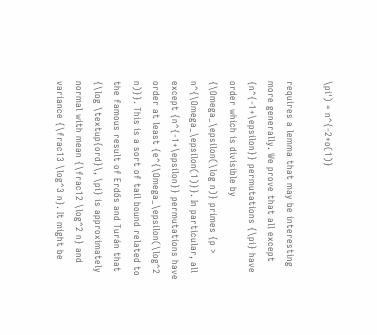\pi') = n^{-2+o(1)}

requires a lemma that may be interesting more generally. We prove that all except {n^{-1+\epsilon}} permutations {\pi} have order which is divisible by {\Omega_\epsilon(\log n)} primes {p > n^{\Omega_\epsilon(1)}}. In particular, all except {n^{-1+\epsilon}} permutations have order at least {e^{\Omega_\epsilon(\log^2 n)}}. This is a sort of tail bound related to the famous result of Erdős and Turán that {\log \textup{ord}\, \pi} is approximately normal with mean {\frac12 \log^2 n} and variance {\frac13 \log^3 n}. It might be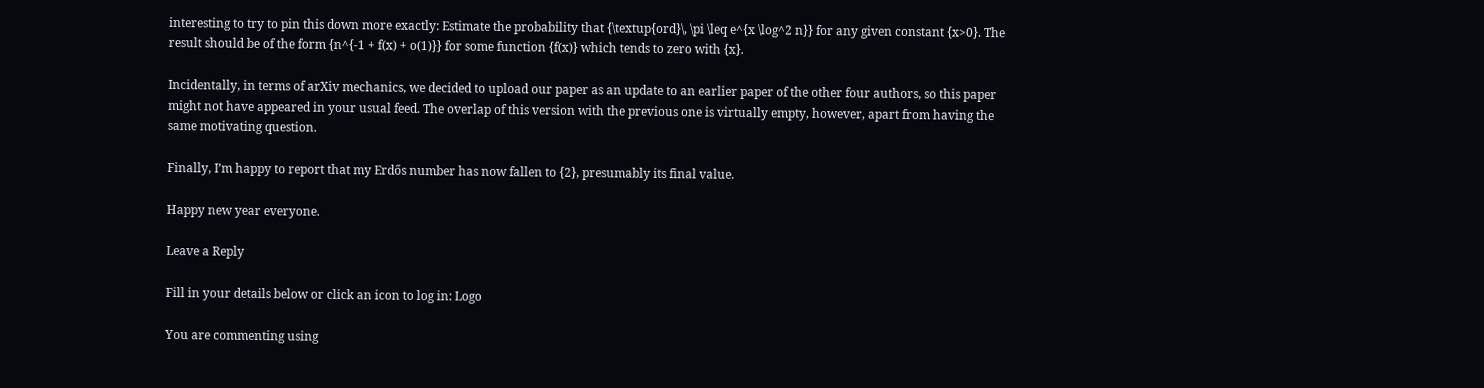interesting to try to pin this down more exactly: Estimate the probability that {\textup{ord}\, \pi \leq e^{x \log^2 n}} for any given constant {x>0}. The result should be of the form {n^{-1 + f(x) + o(1)}} for some function {f(x)} which tends to zero with {x}.

Incidentally, in terms of arXiv mechanics, we decided to upload our paper as an update to an earlier paper of the other four authors, so this paper might not have appeared in your usual feed. The overlap of this version with the previous one is virtually empty, however, apart from having the same motivating question.

Finally, I’m happy to report that my Erdős number has now fallen to {2}, presumably its final value.

Happy new year everyone.

Leave a Reply

Fill in your details below or click an icon to log in: Logo

You are commenting using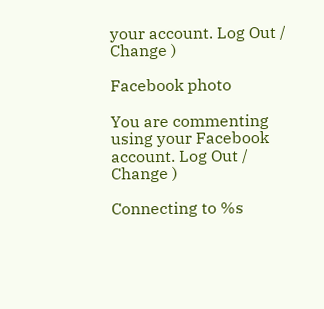your account. Log Out /  Change )

Facebook photo

You are commenting using your Facebook account. Log Out /  Change )

Connecting to %s